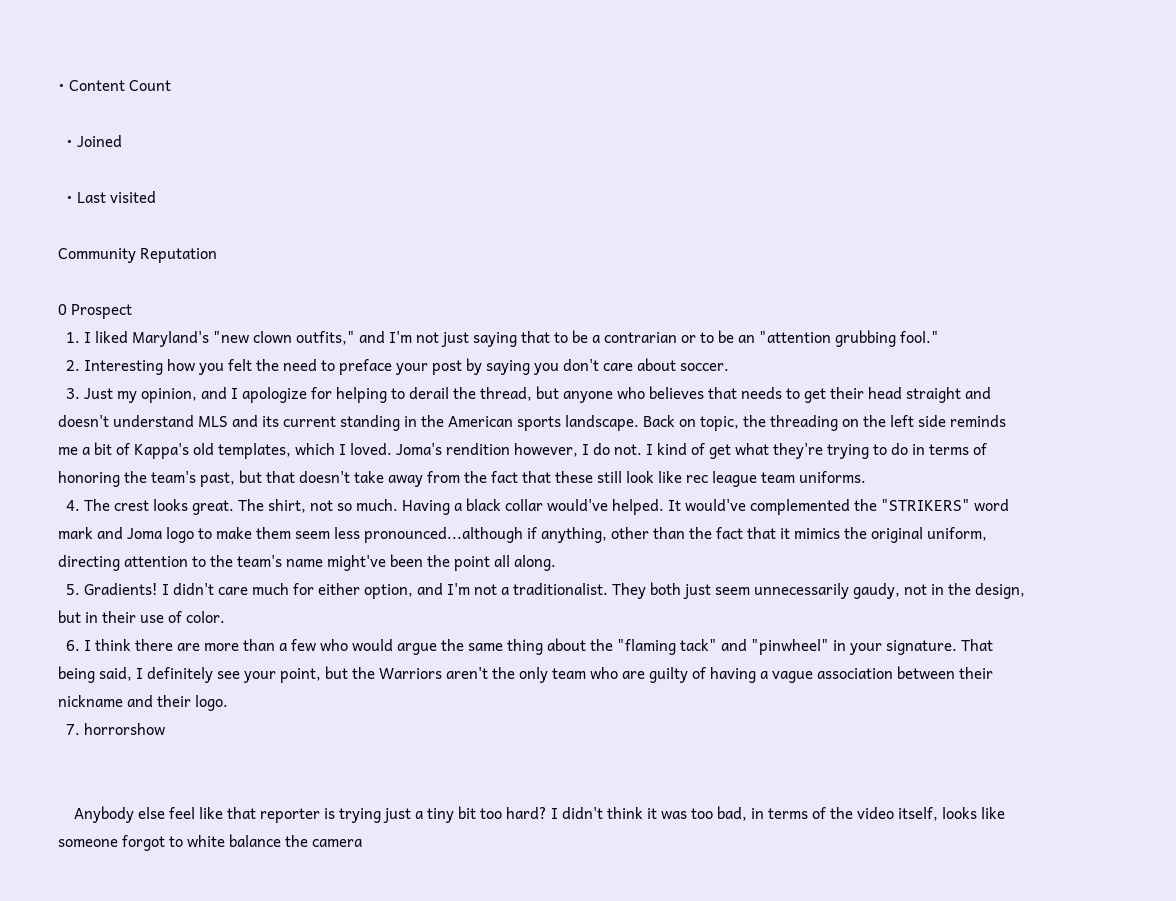• Content Count

  • Joined

  • Last visited

Community Reputation

0 Prospect
  1. I liked Maryland's "new clown outfits," and I'm not just saying that to be a contrarian or to be an "attention grubbing fool."
  2. Interesting how you felt the need to preface your post by saying you don't care about soccer.
  3. Just my opinion, and I apologize for helping to derail the thread, but anyone who believes that needs to get their head straight and doesn't understand MLS and its current standing in the American sports landscape. Back on topic, the threading on the left side reminds me a bit of Kappa's old templates, which I loved. Joma's rendition however, I do not. I kind of get what they're trying to do in terms of honoring the team's past, but that doesn't take away from the fact that these still look like rec league team uniforms.
  4. The crest looks great. The shirt, not so much. Having a black collar would've helped. It would've complemented the "STRIKERS" word mark and Joma logo to make them seem less pronounced...although if anything, other than the fact that it mimics the original uniform, directing attention to the team's name might've been the point all along.
  5. Gradients! I didn't care much for either option, and I'm not a traditionalist. They both just seem unnecessarily gaudy, not in the design, but in their use of color.
  6. I think there are more than a few who would argue the same thing about the "flaming tack" and "pinwheel" in your signature. That being said, I definitely see your point, but the Warriors aren't the only team who are guilty of having a vague association between their nickname and their logo.
  7. horrorshow


    Anybody else feel like that reporter is trying just a tiny bit too hard? I didn't think it was too bad, in terms of the video itself, looks like someone forgot to white balance the camera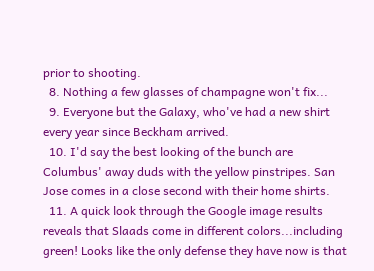prior to shooting.
  8. Nothing a few glasses of champagne won't fix...
  9. Everyone but the Galaxy, who've had a new shirt every year since Beckham arrived.
  10. I'd say the best looking of the bunch are Columbus' away duds with the yellow pinstripes. San Jose comes in a close second with their home shirts.
  11. A quick look through the Google image results reveals that Slaads come in different colors...including green! Looks like the only defense they have now is that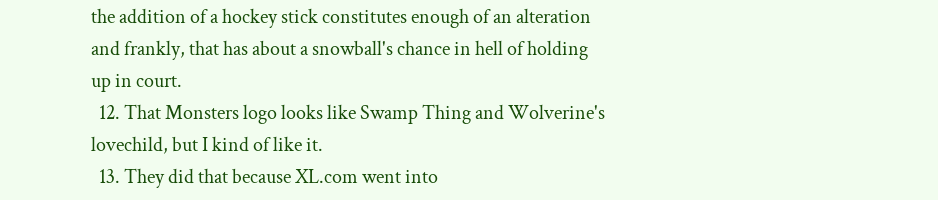the addition of a hockey stick constitutes enough of an alteration and frankly, that has about a snowball's chance in hell of holding up in court.
  12. That Monsters logo looks like Swamp Thing and Wolverine's lovechild, but I kind of like it.
  13. They did that because XL.com went into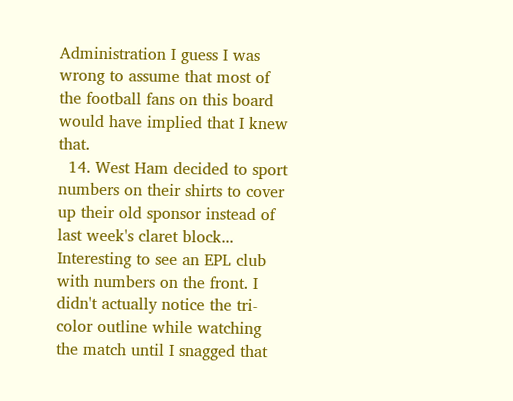Administration I guess I was wrong to assume that most of the football fans on this board would have implied that I knew that.
  14. West Ham decided to sport numbers on their shirts to cover up their old sponsor instead of last week's claret block... Interesting to see an EPL club with numbers on the front. I didn't actually notice the tri-color outline while watching the match until I snagged that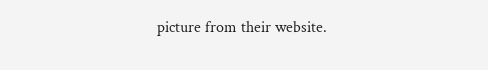picture from their website.